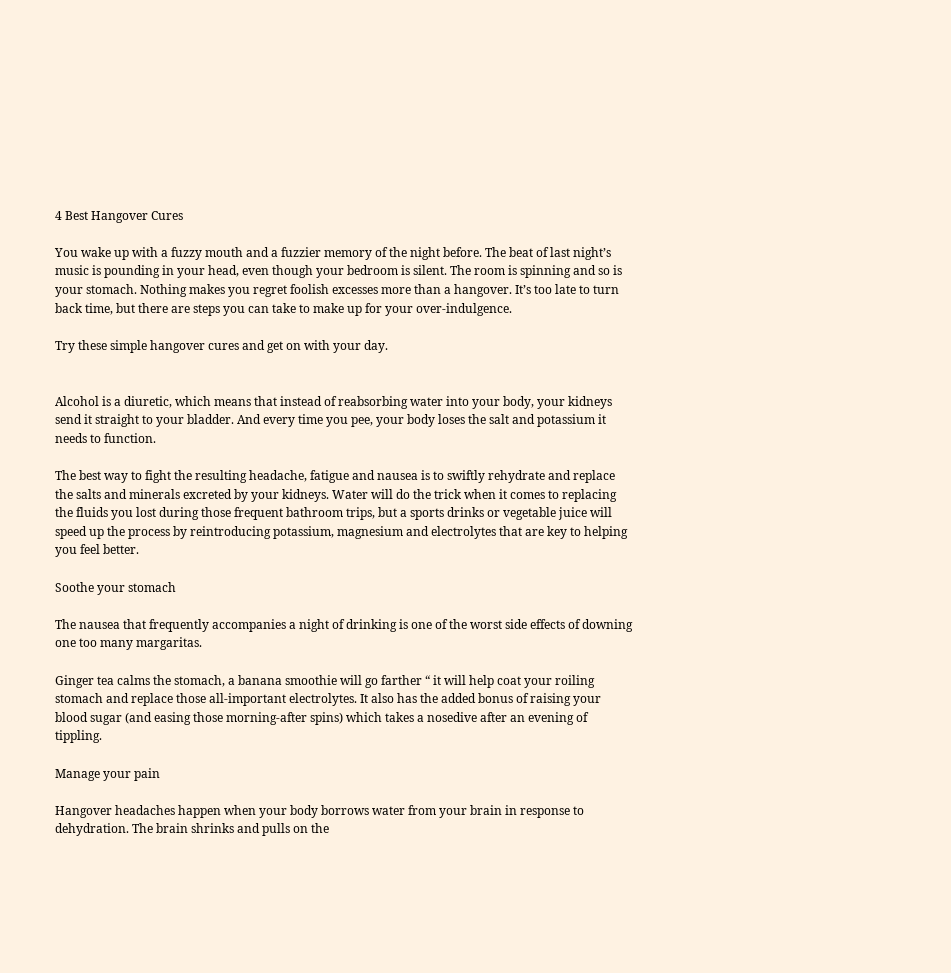4 Best Hangover Cures

You wake up with a fuzzy mouth and a fuzzier memory of the night before. The beat of last night’s music is pounding in your head, even though your bedroom is silent. The room is spinning and so is your stomach. Nothing makes you regret foolish excesses more than a hangover. It’s too late to turn back time, but there are steps you can take to make up for your over-indulgence.

Try these simple hangover cures and get on with your day.


Alcohol is a diuretic, which means that instead of reabsorbing water into your body, your kidneys send it straight to your bladder. And every time you pee, your body loses the salt and potassium it needs to function.

The best way to fight the resulting headache, fatigue and nausea is to swiftly rehydrate and replace the salts and minerals excreted by your kidneys. Water will do the trick when it comes to replacing the fluids you lost during those frequent bathroom trips, but a sports drinks or vegetable juice will speed up the process by reintroducing potassium, magnesium and electrolytes that are key to helping you feel better.

Soothe your stomach

The nausea that frequently accompanies a night of drinking is one of the worst side effects of downing one too many margaritas.

Ginger tea calms the stomach, a banana smoothie will go farther “ it will help coat your roiling stomach and replace those all-important electrolytes. It also has the added bonus of raising your blood sugar (and easing those morning-after spins) which takes a nosedive after an evening of tippling.

Manage your pain

Hangover headaches happen when your body borrows water from your brain in response to dehydration. The brain shrinks and pulls on the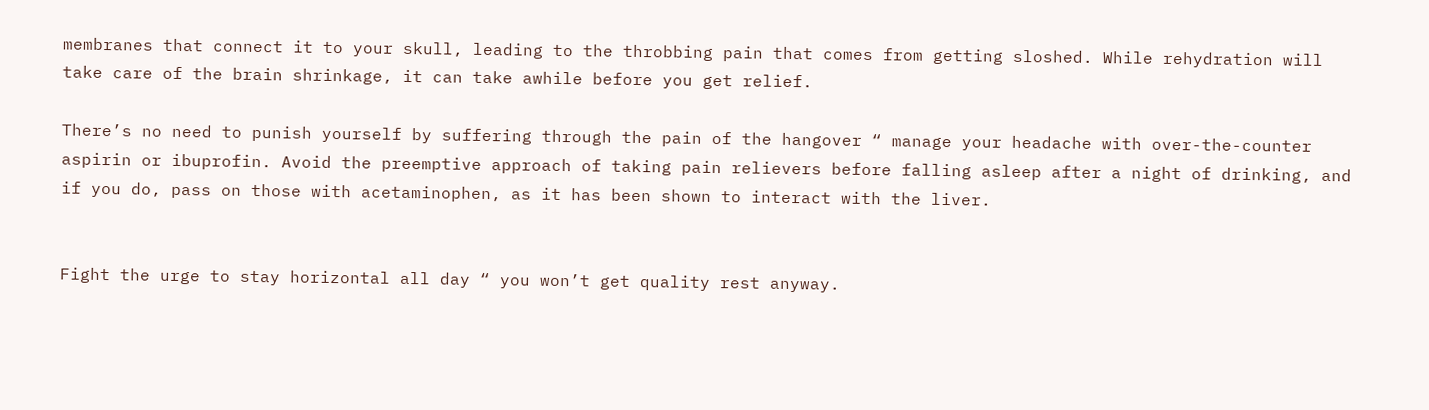membranes that connect it to your skull, leading to the throbbing pain that comes from getting sloshed. While rehydration will take care of the brain shrinkage, it can take awhile before you get relief.

There’s no need to punish yourself by suffering through the pain of the hangover “ manage your headache with over-the-counter aspirin or ibuprofin. Avoid the preemptive approach of taking pain relievers before falling asleep after a night of drinking, and if you do, pass on those with acetaminophen, as it has been shown to interact with the liver.


Fight the urge to stay horizontal all day “ you won’t get quality rest anyway.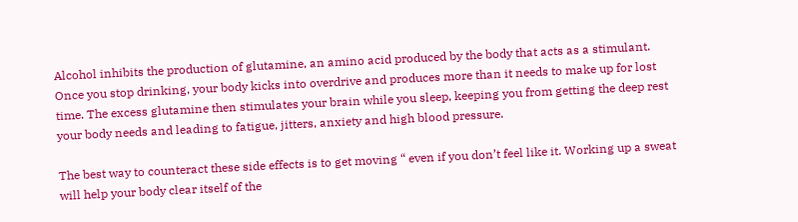Alcohol inhibits the production of glutamine, an amino acid produced by the body that acts as a stimulant. Once you stop drinking, your body kicks into overdrive and produces more than it needs to make up for lost time. The excess glutamine then stimulates your brain while you sleep, keeping you from getting the deep rest your body needs and leading to fatigue, jitters, anxiety and high blood pressure.

The best way to counteract these side effects is to get moving “ even if you don’t feel like it. Working up a sweat will help your body clear itself of the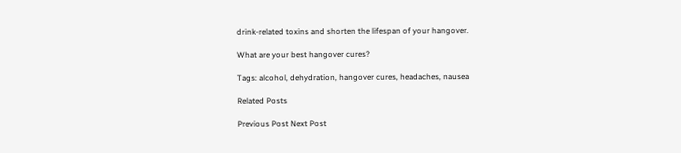drink-related toxins and shorten the lifespan of your hangover.

What are your best hangover cures?

Tags: alcohol, dehydration, hangover cures, headaches, nausea

Related Posts

Previous Post Next Post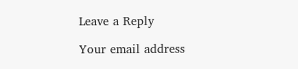Leave a Reply

Your email address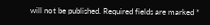will not be published. Required fields are marked *